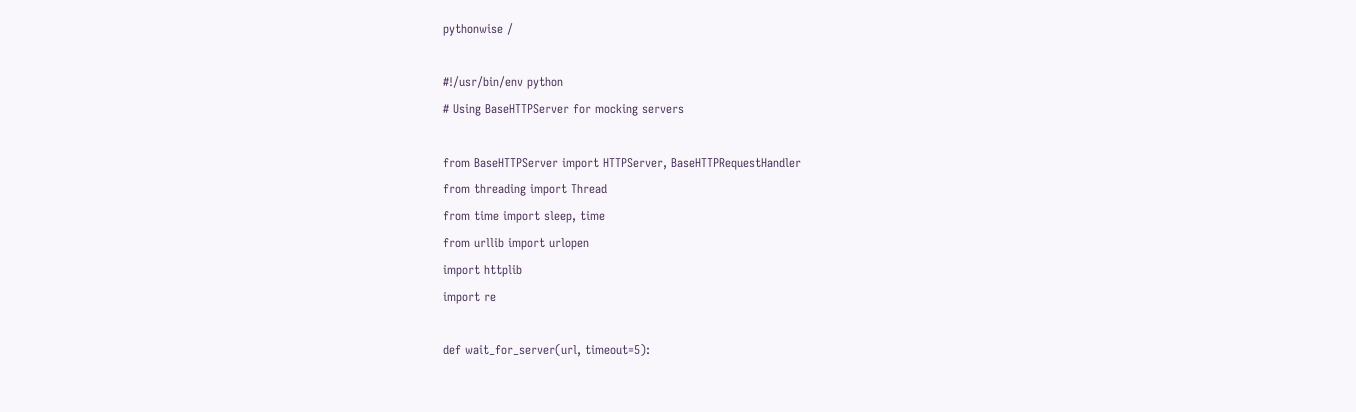pythonwise /

#!/usr/bin/env python
# Using BaseHTTPServer for mocking servers

from BaseHTTPServer import HTTPServer, BaseHTTPRequestHandler
from threading import Thread
from time import sleep, time
from urllib import urlopen
import httplib
import re

def wait_for_server(url, timeout=5):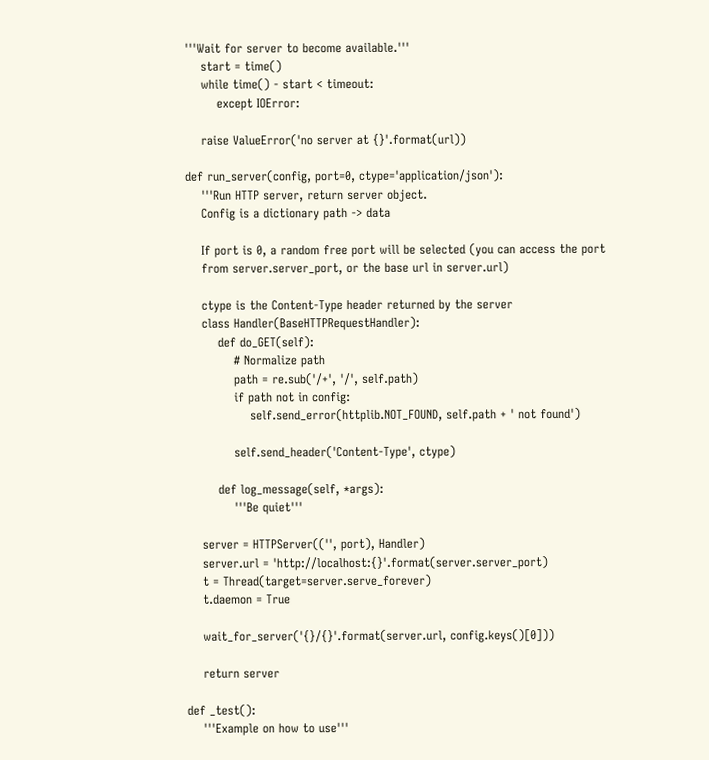'''Wait for server to become available.'''
    start = time()
    while time() - start < timeout:
        except IOError:

    raise ValueError('no server at {}'.format(url))

def run_server(config, port=0, ctype='application/json'):
    '''Run HTTP server, return server object.
    Config is a dictionary path -> data

    If port is 0, a random free port will be selected (you can access the port
    from server.server_port, or the base url in server.url)

    ctype is the Content-Type header returned by the server
    class Handler(BaseHTTPRequestHandler):
        def do_GET(self):
            # Normalize path
            path = re.sub('/+', '/', self.path)
            if path not in config:
                self.send_error(httplib.NOT_FOUND, self.path + ' not found')

            self.send_header('Content-Type', ctype)

        def log_message(self, *args):
            '''Be quiet'''

    server = HTTPServer(('', port), Handler)
    server.url = 'http://localhost:{}'.format(server.server_port)
    t = Thread(target=server.serve_forever)
    t.daemon = True

    wait_for_server('{}/{}'.format(server.url, config.keys()[0]))

    return server

def _test():
    '''Example on how to use'''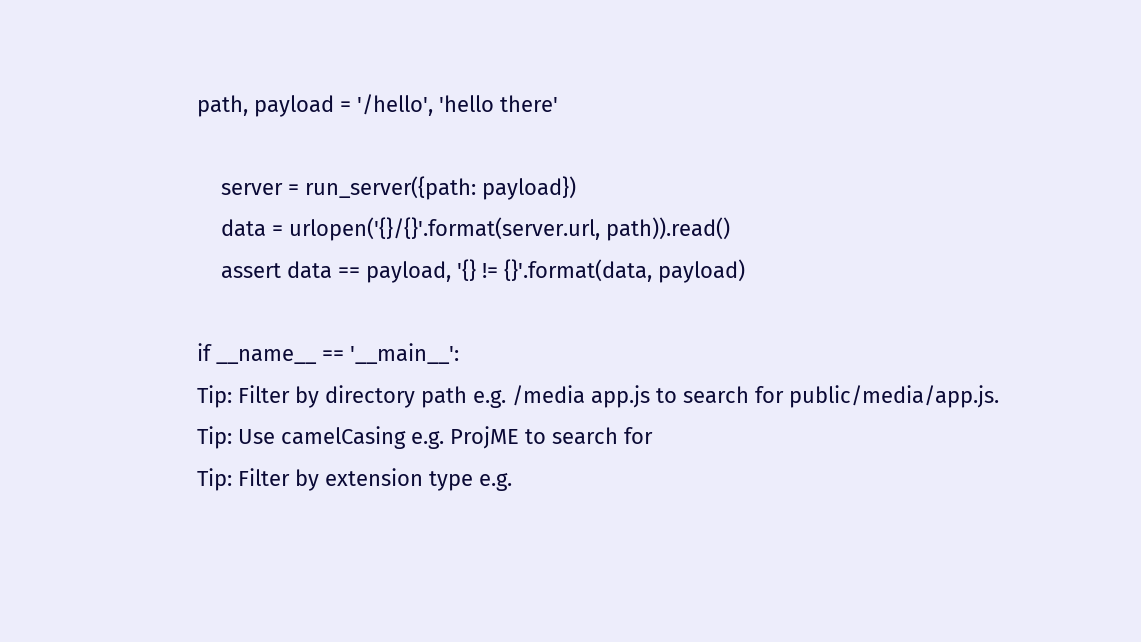path, payload = '/hello', 'hello there'

    server = run_server({path: payload})
    data = urlopen('{}/{}'.format(server.url, path)).read()
    assert data == payload, '{} != {}'.format(data, payload)

if __name__ == '__main__':
Tip: Filter by directory path e.g. /media app.js to search for public/media/app.js.
Tip: Use camelCasing e.g. ProjME to search for
Tip: Filter by extension type e.g.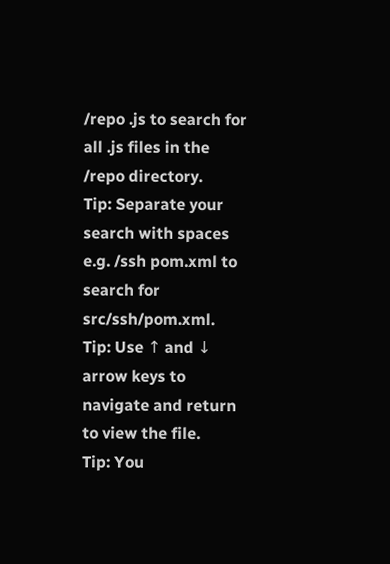/repo .js to search for all .js files in the /repo directory.
Tip: Separate your search with spaces e.g. /ssh pom.xml to search for src/ssh/pom.xml.
Tip: Use ↑ and ↓ arrow keys to navigate and return to view the file.
Tip: You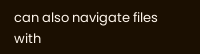can also navigate files with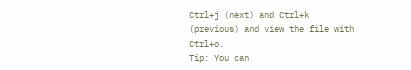Ctrl+j (next) and Ctrl+k (previous) and view the file with Ctrl+o.
Tip: You can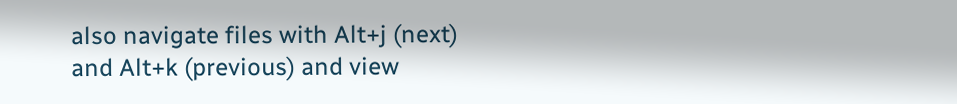also navigate files with Alt+j (next) and Alt+k (previous) and view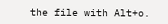the file with Alt+o.